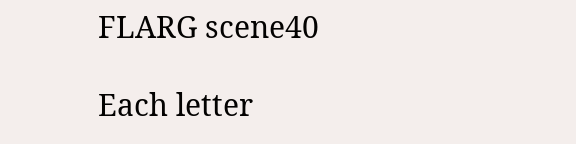FLARG scene40

Each letter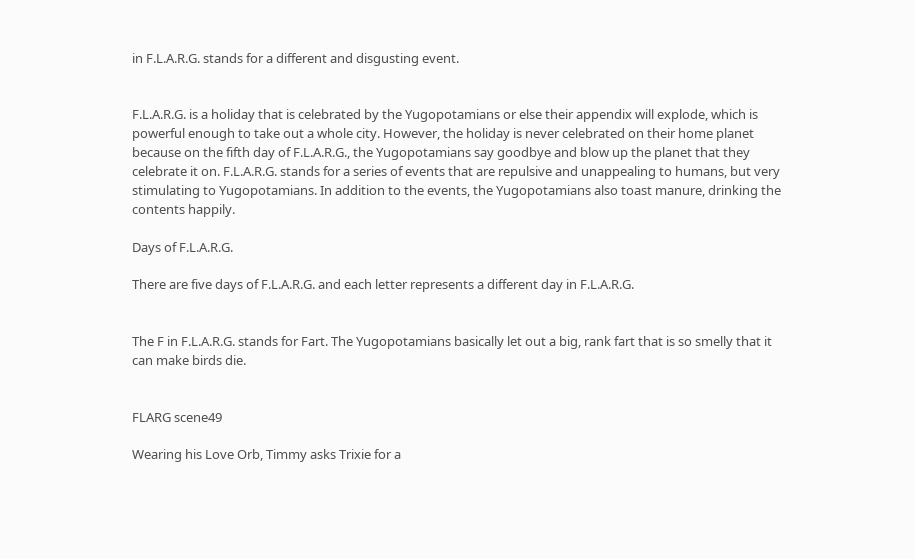in F.L.A.R.G. stands for a different and disgusting event.


F.L.A.R.G. is a holiday that is celebrated by the Yugopotamians or else their appendix will explode, which is powerful enough to take out a whole city. However, the holiday is never celebrated on their home planet because on the fifth day of F.L.A.R.G., the Yugopotamians say goodbye and blow up the planet that they celebrate it on. F.L.A.R.G. stands for a series of events that are repulsive and unappealing to humans, but very stimulating to Yugopotamians. In addition to the events, the Yugopotamians also toast manure, drinking the contents happily.

Days of F.L.A.R.G.

There are five days of F.L.A.R.G. and each letter represents a different day in F.L.A.R.G.


The F in F.L.A.R.G. stands for Fart. The Yugopotamians basically let out a big, rank fart that is so smelly that it can make birds die.


FLARG scene49

Wearing his Love Orb, Timmy asks Trixie for a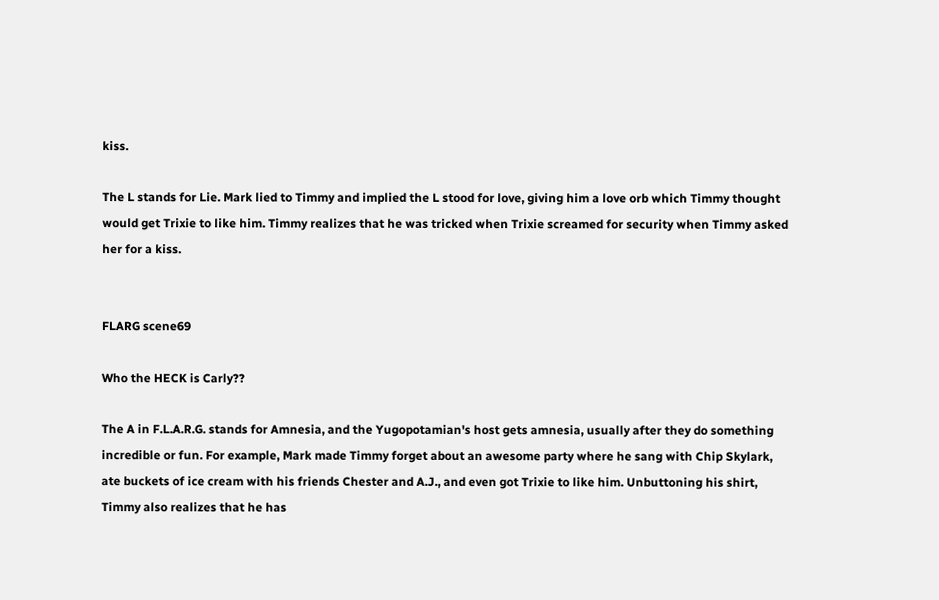kiss.

The L stands for Lie. Mark lied to Timmy and implied the L stood for love, giving him a love orb which Timmy thought would get Trixie to like him. Timmy realizes that he was tricked when Trixie screamed for security when Timmy asked her for a kiss.


FLARG scene69

Who the HECK is Carly??

The A in F.L.A.R.G. stands for Amnesia, and the Yugopotamian's host gets amnesia, usually after they do something incredible or fun. For example, Mark made Timmy forget about an awesome party where he sang with Chip Skylark, ate buckets of ice cream with his friends Chester and A.J., and even got Trixie to like him. Unbuttoning his shirt, Timmy also realizes that he has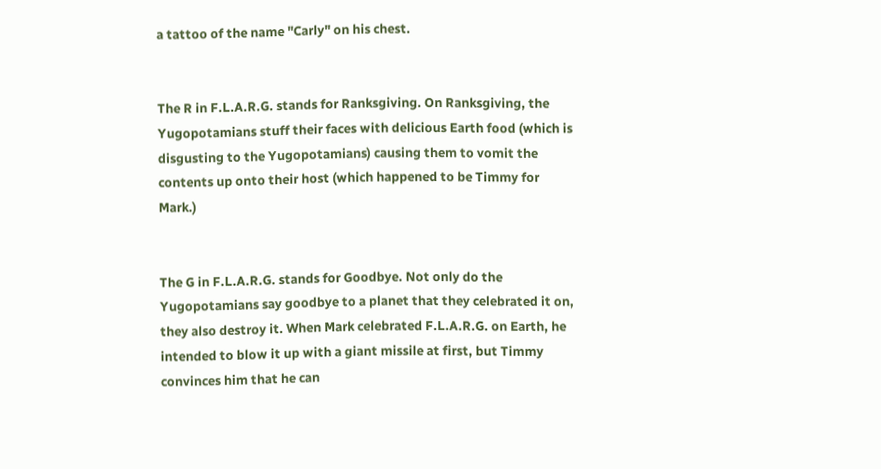a tattoo of the name "Carly" on his chest.


The R in F.L.A.R.G. stands for Ranksgiving. On Ranksgiving, the Yugopotamians stuff their faces with delicious Earth food (which is disgusting to the Yugopotamians) causing them to vomit the contents up onto their host (which happened to be Timmy for Mark.)


The G in F.L.A.R.G. stands for Goodbye. Not only do the Yugopotamians say goodbye to a planet that they celebrated it on, they also destroy it. When Mark celebrated F.L.A.R.G. on Earth, he intended to blow it up with a giant missile at first, but Timmy convinces him that he can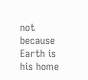not because Earth is his home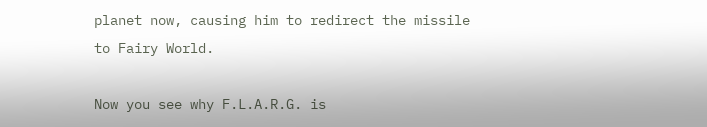planet now, causing him to redirect the missile to Fairy World.

Now you see why F.L.A.R.G. is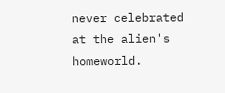never celebrated at the alien's homeworld.